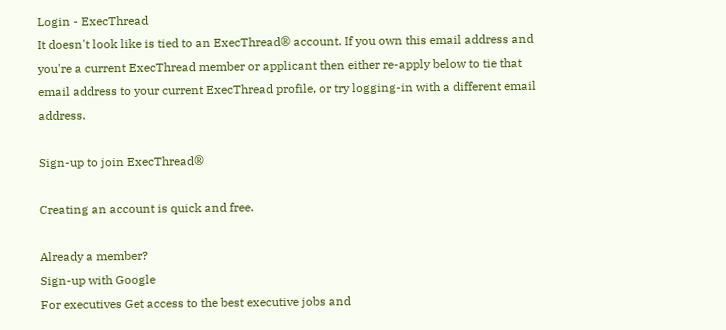Login - ExecThread
It doesn't look like is tied to an ExecThread® account. If you own this email address and you're a current ExecThread member or applicant then either re-apply below to tie that email address to your current ExecThread profile, or try logging-in with a different email address.

Sign-up to join ExecThread®

Creating an account is quick and free.

Already a member?
Sign-up with Google
For executives Get access to the best executive jobs and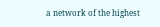a network of the highest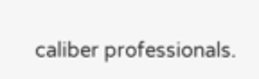caliber professionals.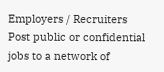Employers / Recruiters Post public or confidential jobs to a network of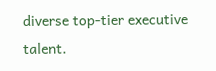diverse top-tier executive talent.